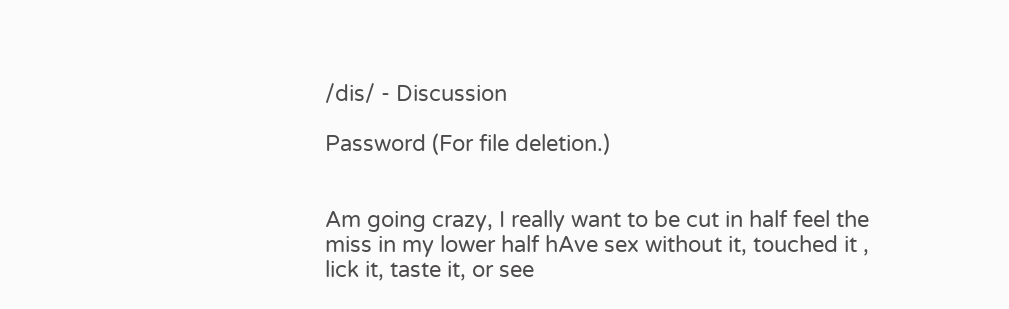/dis/ - Discussion

Password (For file deletion.)


Am going crazy, I really want to be cut in half feel the miss in my lower half hAve sex without it, touched it , lick it, taste it, or see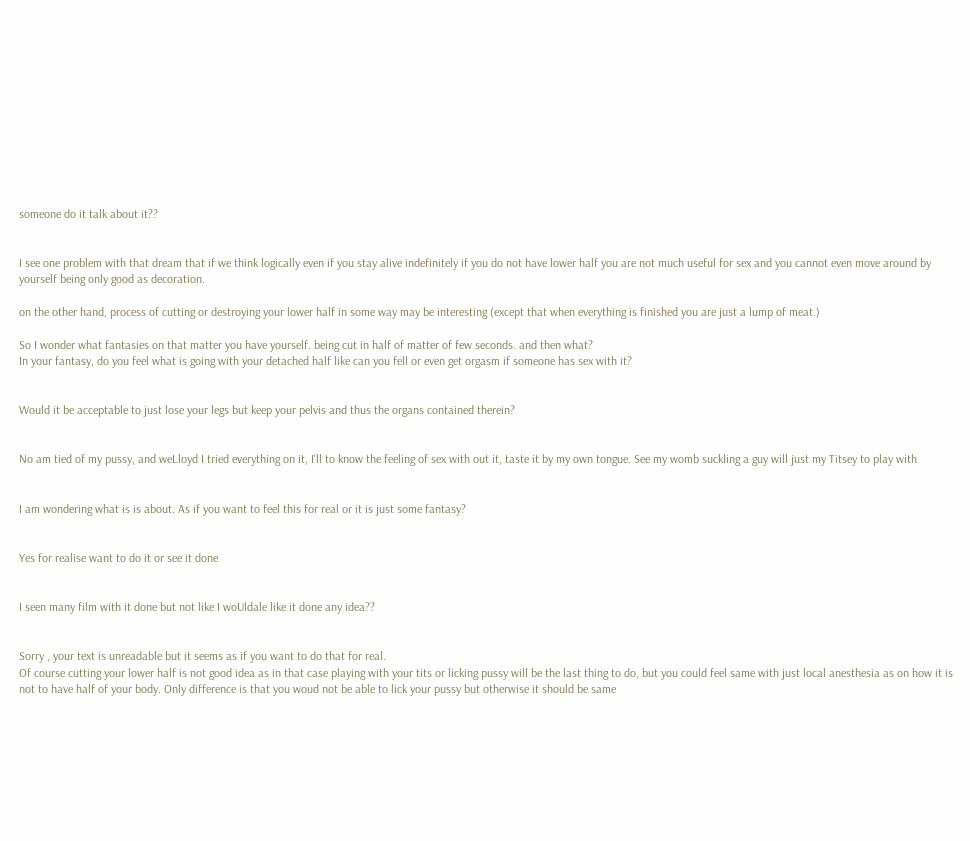someone do it talk about it??


I see one problem with that dream that if we think logically even if you stay alive indefinitely if you do not have lower half you are not much useful for sex and you cannot even move around by yourself being only good as decoration.

on the other hand, process of cutting or destroying your lower half in some way may be interesting (except that when everything is finished you are just a lump of meat.)

So I wonder what fantasies on that matter you have yourself. being cut in half of matter of few seconds. and then what?
In your fantasy, do you feel what is going with your detached half like can you fell or even get orgasm if someone has sex with it?


Would it be acceptable to just lose your legs but keep your pelvis and thus the organs contained therein?


No am tied of my pussy, and weLloyd I tried everything on it, I'll to know the feeling of sex with out it, taste it by my own tongue. See my womb suckling a guy will just my Titsey to play with


I am wondering what is is about. As if you want to feel this for real or it is just some fantasy?


Yes for realise want to do it or see it done


I seen many film with it done but not like I woUldale like it done any idea??


Sorry , your text is unreadable but it seems as if you want to do that for real.
Of course cutting your lower half is not good idea as in that case playing with your tits or licking pussy will be the last thing to do, but you could feel same with just local anesthesia as on how it is not to have half of your body. Only difference is that you woud not be able to lick your pussy but otherwise it should be same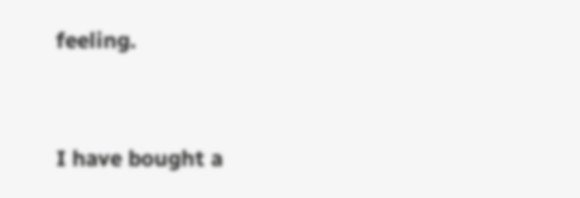feeling.


I have bought a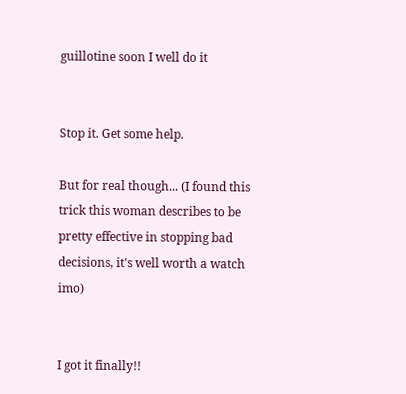guillotine soon I well do it


Stop it. Get some help.

But for real though... (I found this trick this woman describes to be pretty effective in stopping bad decisions, it's well worth a watch imo)


I got it finally!!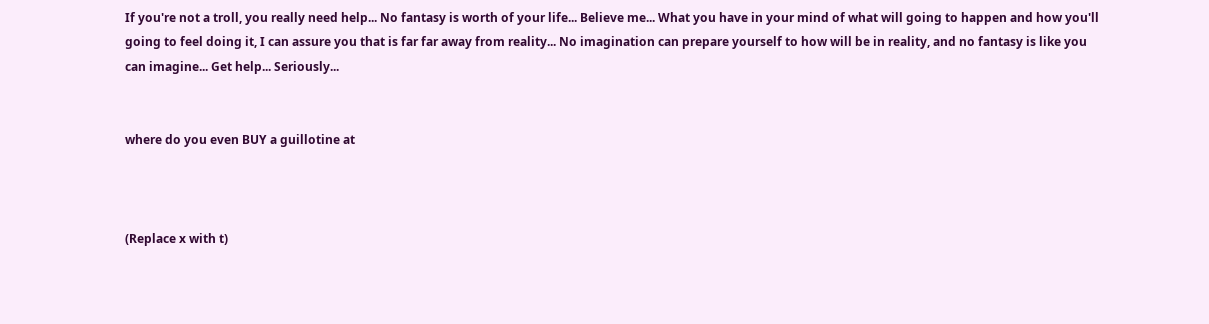If you're not a troll, you really need help... No fantasy is worth of your life... Believe me... What you have in your mind of what will going to happen and how you'll going to feel doing it, I can assure you that is far far away from reality... No imagination can prepare yourself to how will be in reality, and no fantasy is like you can imagine... Get help... Seriously...


where do you even BUY a guillotine at



(Replace x with t)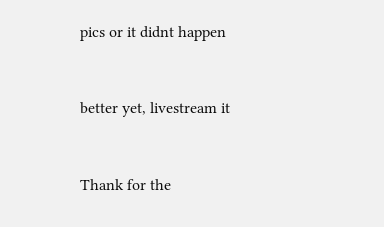pics or it didnt happen


better yet, livestream it


Thank for the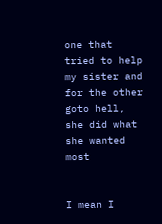one that tried to help my sister and for the other goto hell, she did what she wanted most


I mean I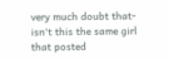very much doubt that- isn't this the same girl that posted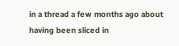in a thread a few months ago about having been sliced in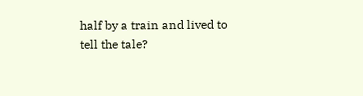half by a train and lived to tell the tale?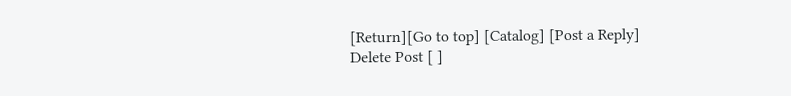[Return][Go to top] [Catalog] [Post a Reply]
Delete Post [ ]